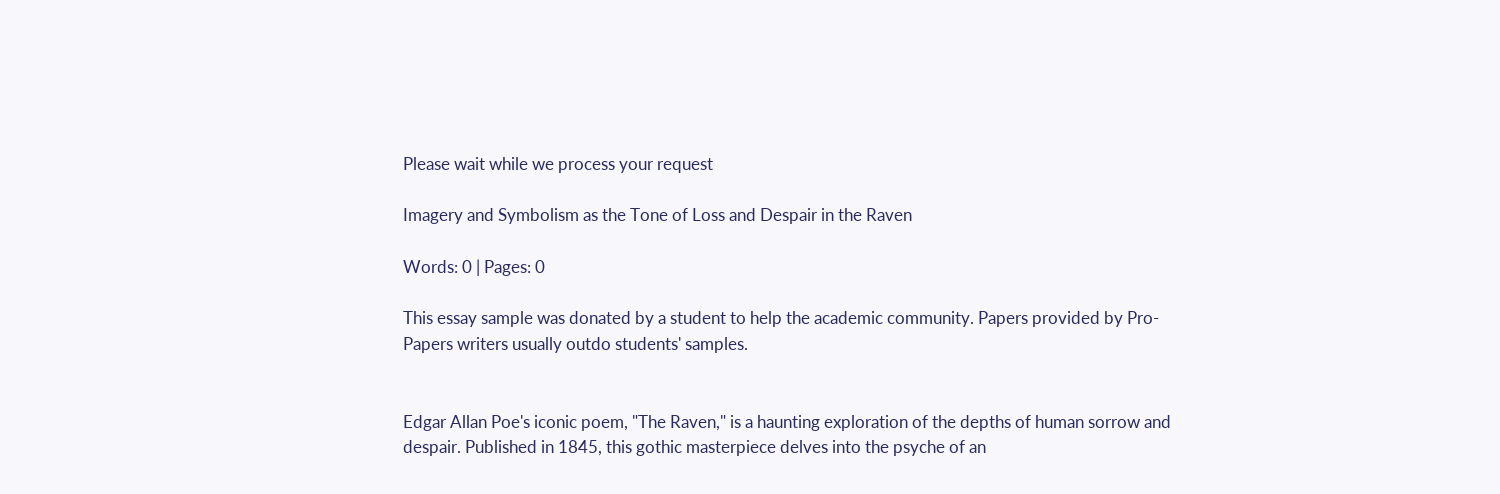Please wait while we process your request

Imagery and Symbolism as the Tone of Loss and Despair in the Raven

Words: 0 | Pages: 0

This essay sample was donated by a student to help the academic community. Papers provided by Pro-Papers writers usually outdo students' samples.


Edgar Allan Poe's iconic poem, "The Raven," is a haunting exploration of the depths of human sorrow and despair. Published in 1845, this gothic masterpiece delves into the psyche of an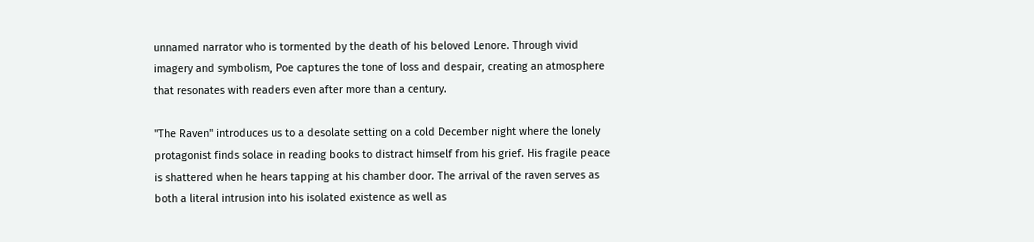unnamed narrator who is tormented by the death of his beloved Lenore. Through vivid imagery and symbolism, Poe captures the tone of loss and despair, creating an atmosphere that resonates with readers even after more than a century.

"The Raven" introduces us to a desolate setting on a cold December night where the lonely protagonist finds solace in reading books to distract himself from his grief. His fragile peace is shattered when he hears tapping at his chamber door. The arrival of the raven serves as both a literal intrusion into his isolated existence as well as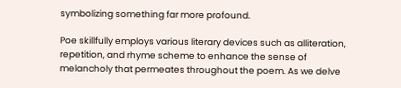symbolizing something far more profound.

Poe skillfully employs various literary devices such as alliteration, repetition, and rhyme scheme to enhance the sense of melancholy that permeates throughout the poem. As we delve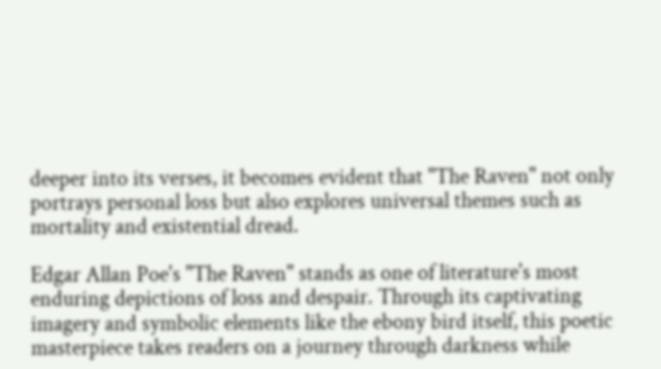deeper into its verses, it becomes evident that "The Raven" not only portrays personal loss but also explores universal themes such as mortality and existential dread.

Edgar Allan Poe's "The Raven" stands as one of literature's most enduring depictions of loss and despair. Through its captivating imagery and symbolic elements like the ebony bird itself, this poetic masterpiece takes readers on a journey through darkness while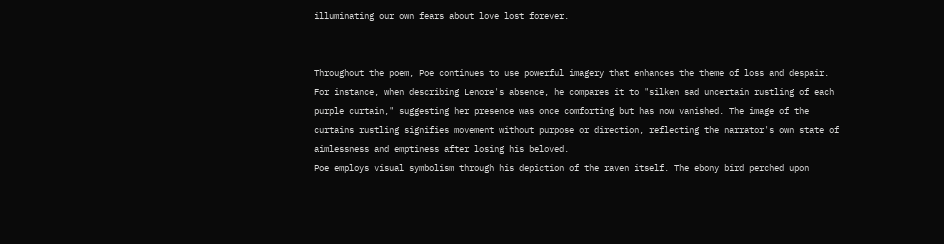illuminating our own fears about love lost forever.


Throughout the poem, Poe continues to use powerful imagery that enhances the theme of loss and despair. For instance, when describing Lenore's absence, he compares it to "silken sad uncertain rustling of each purple curtain," suggesting her presence was once comforting but has now vanished. The image of the curtains rustling signifies movement without purpose or direction, reflecting the narrator's own state of aimlessness and emptiness after losing his beloved.
Poe employs visual symbolism through his depiction of the raven itself. The ebony bird perched upon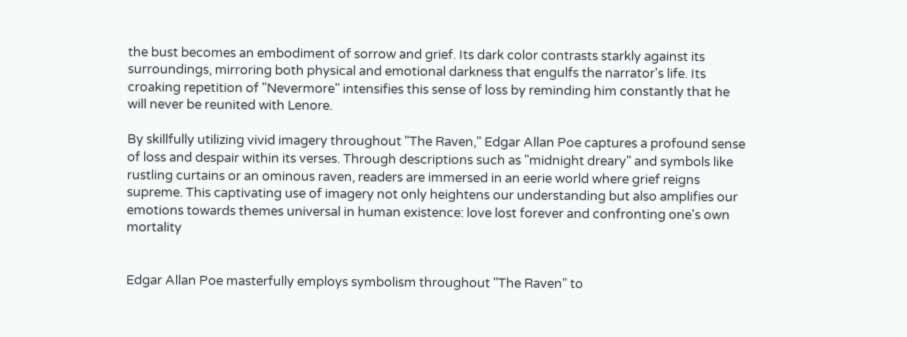the bust becomes an embodiment of sorrow and grief. Its dark color contrasts starkly against its surroundings, mirroring both physical and emotional darkness that engulfs the narrator's life. Its croaking repetition of "Nevermore" intensifies this sense of loss by reminding him constantly that he will never be reunited with Lenore.

By skillfully utilizing vivid imagery throughout "The Raven," Edgar Allan Poe captures a profound sense of loss and despair within its verses. Through descriptions such as "midnight dreary" and symbols like rustling curtains or an ominous raven, readers are immersed in an eerie world where grief reigns supreme. This captivating use of imagery not only heightens our understanding but also amplifies our emotions towards themes universal in human existence: love lost forever and confronting one's own mortality


Edgar Allan Poe masterfully employs symbolism throughout "The Raven" to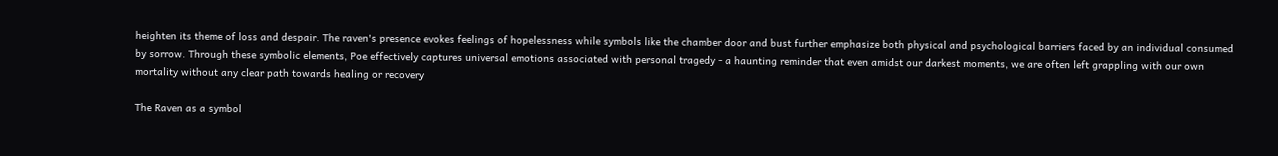heighten its theme of loss and despair. The raven's presence evokes feelings of hopelessness while symbols like the chamber door and bust further emphasize both physical and psychological barriers faced by an individual consumed by sorrow. Through these symbolic elements, Poe effectively captures universal emotions associated with personal tragedy - a haunting reminder that even amidst our darkest moments, we are often left grappling with our own mortality without any clear path towards healing or recovery

The Raven as a symbol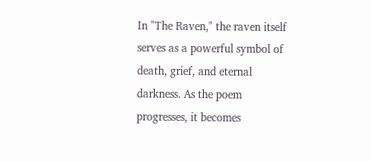In "The Raven," the raven itself serves as a powerful symbol of death, grief, and eternal darkness. As the poem progresses, it becomes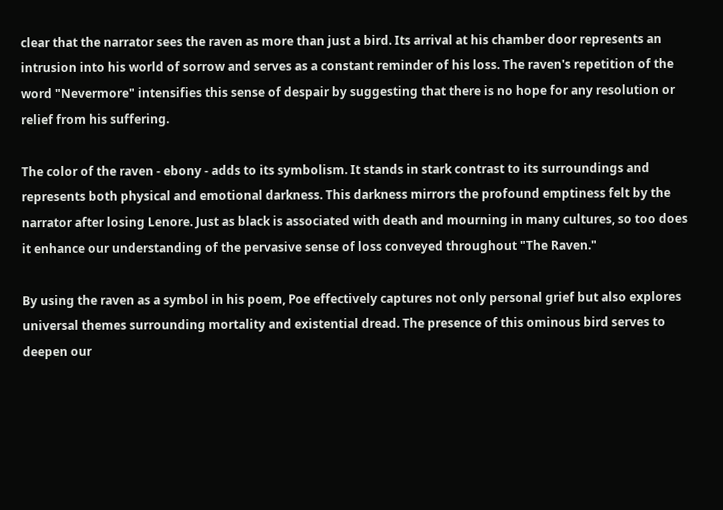clear that the narrator sees the raven as more than just a bird. Its arrival at his chamber door represents an intrusion into his world of sorrow and serves as a constant reminder of his loss. The raven's repetition of the word "Nevermore" intensifies this sense of despair by suggesting that there is no hope for any resolution or relief from his suffering.

The color of the raven - ebony - adds to its symbolism. It stands in stark contrast to its surroundings and represents both physical and emotional darkness. This darkness mirrors the profound emptiness felt by the narrator after losing Lenore. Just as black is associated with death and mourning in many cultures, so too does it enhance our understanding of the pervasive sense of loss conveyed throughout "The Raven."

By using the raven as a symbol in his poem, Poe effectively captures not only personal grief but also explores universal themes surrounding mortality and existential dread. The presence of this ominous bird serves to deepen our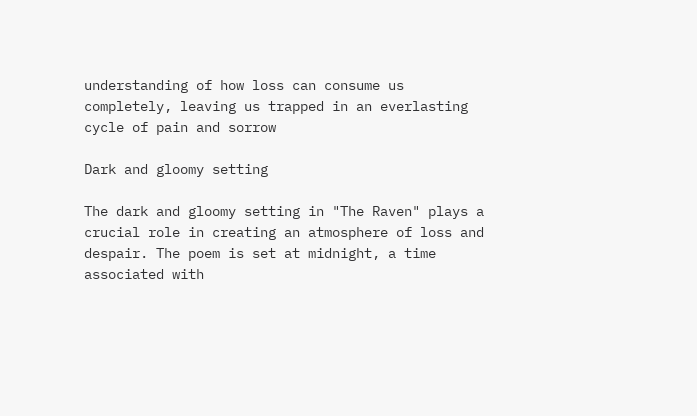understanding of how loss can consume us completely, leaving us trapped in an everlasting cycle of pain and sorrow

Dark and gloomy setting

The dark and gloomy setting in "The Raven" plays a crucial role in creating an atmosphere of loss and despair. The poem is set at midnight, a time associated with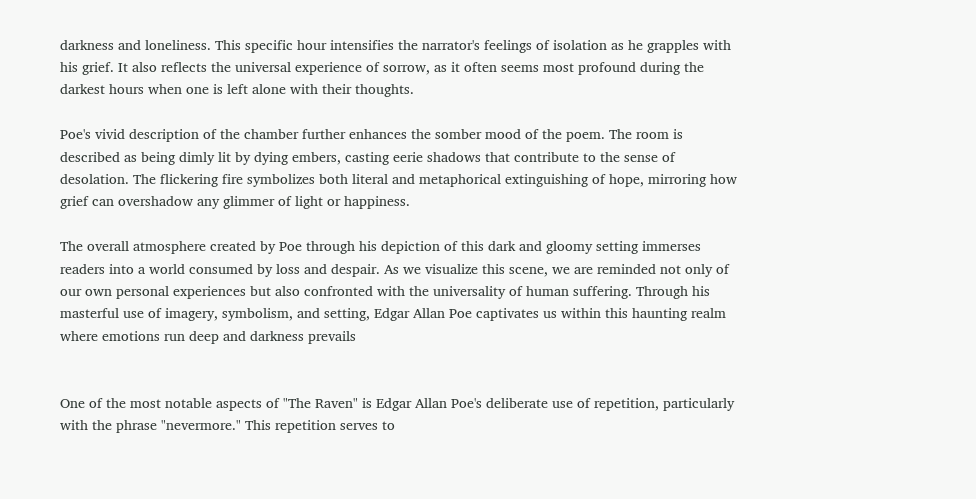darkness and loneliness. This specific hour intensifies the narrator's feelings of isolation as he grapples with his grief. It also reflects the universal experience of sorrow, as it often seems most profound during the darkest hours when one is left alone with their thoughts.

Poe's vivid description of the chamber further enhances the somber mood of the poem. The room is described as being dimly lit by dying embers, casting eerie shadows that contribute to the sense of desolation. The flickering fire symbolizes both literal and metaphorical extinguishing of hope, mirroring how grief can overshadow any glimmer of light or happiness.

The overall atmosphere created by Poe through his depiction of this dark and gloomy setting immerses readers into a world consumed by loss and despair. As we visualize this scene, we are reminded not only of our own personal experiences but also confronted with the universality of human suffering. Through his masterful use of imagery, symbolism, and setting, Edgar Allan Poe captivates us within this haunting realm where emotions run deep and darkness prevails


One of the most notable aspects of "The Raven" is Edgar Allan Poe's deliberate use of repetition, particularly with the phrase "nevermore." This repetition serves to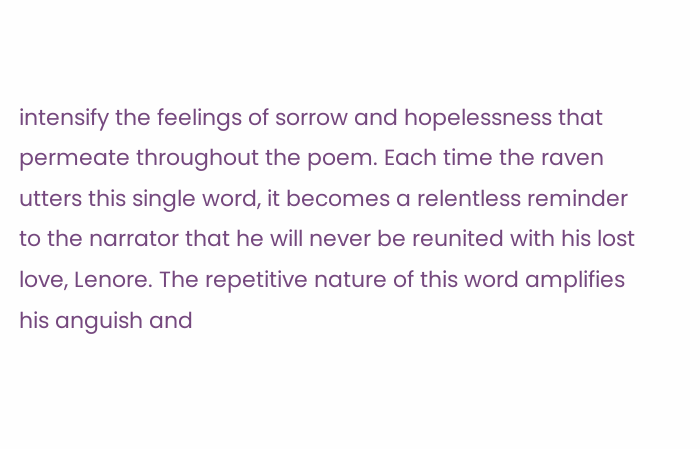intensify the feelings of sorrow and hopelessness that permeate throughout the poem. Each time the raven utters this single word, it becomes a relentless reminder to the narrator that he will never be reunited with his lost love, Lenore. The repetitive nature of this word amplifies his anguish and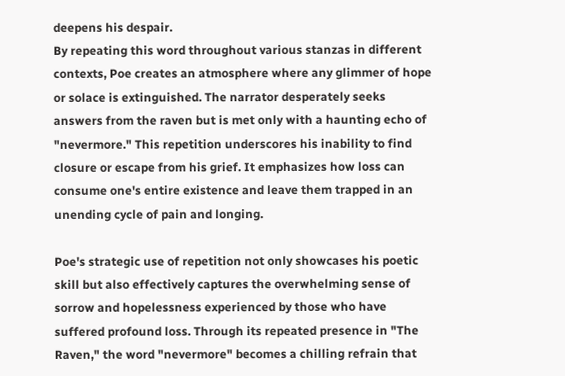deepens his despair.
By repeating this word throughout various stanzas in different contexts, Poe creates an atmosphere where any glimmer of hope or solace is extinguished. The narrator desperately seeks answers from the raven but is met only with a haunting echo of "nevermore." This repetition underscores his inability to find closure or escape from his grief. It emphasizes how loss can consume one's entire existence and leave them trapped in an unending cycle of pain and longing.

Poe's strategic use of repetition not only showcases his poetic skill but also effectively captures the overwhelming sense of sorrow and hopelessness experienced by those who have suffered profound loss. Through its repeated presence in "The Raven," the word "nevermore" becomes a chilling refrain that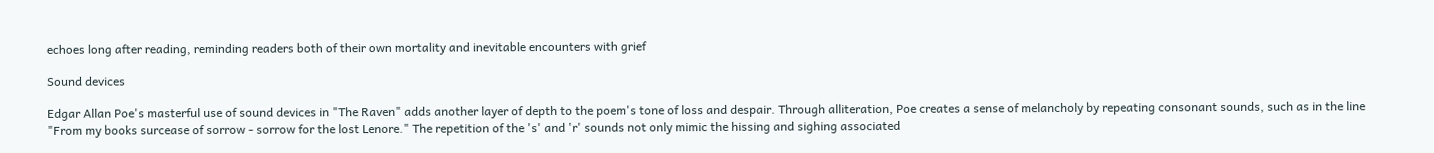echoes long after reading, reminding readers both of their own mortality and inevitable encounters with grief

Sound devices

Edgar Allan Poe's masterful use of sound devices in "The Raven" adds another layer of depth to the poem's tone of loss and despair. Through alliteration, Poe creates a sense of melancholy by repeating consonant sounds, such as in the line "From my books surcease of sorrow - sorrow for the lost Lenore." The repetition of the 's' and 'r' sounds not only mimic the hissing and sighing associated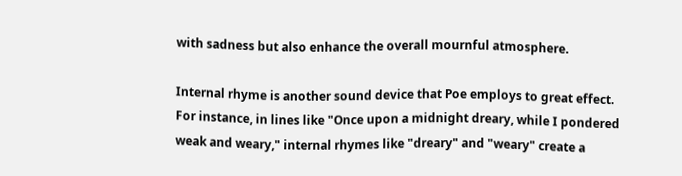with sadness but also enhance the overall mournful atmosphere.

Internal rhyme is another sound device that Poe employs to great effect. For instance, in lines like "Once upon a midnight dreary, while I pondered weak and weary," internal rhymes like "dreary" and "weary" create a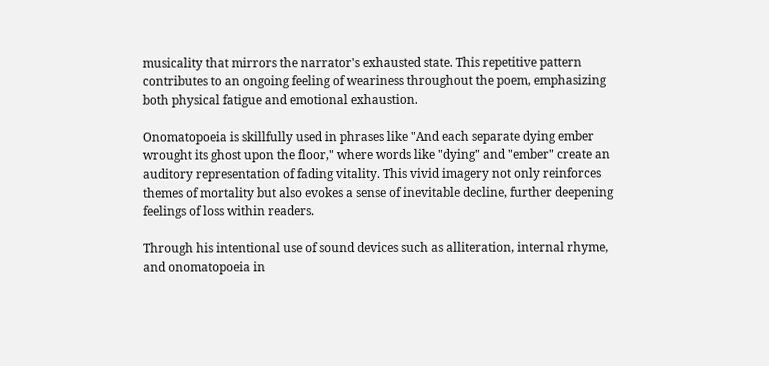musicality that mirrors the narrator's exhausted state. This repetitive pattern contributes to an ongoing feeling of weariness throughout the poem, emphasizing both physical fatigue and emotional exhaustion.

Onomatopoeia is skillfully used in phrases like "And each separate dying ember wrought its ghost upon the floor," where words like "dying" and "ember" create an auditory representation of fading vitality. This vivid imagery not only reinforces themes of mortality but also evokes a sense of inevitable decline, further deepening feelings of loss within readers.

Through his intentional use of sound devices such as alliteration, internal rhyme, and onomatopoeia in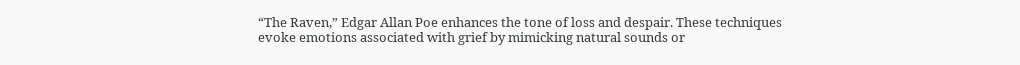“The Raven,” Edgar Allan Poe enhances the tone of loss and despair. These techniques evoke emotions associated with grief by mimicking natural sounds or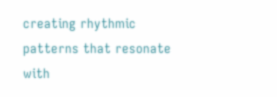creating rhythmic patterns that resonate with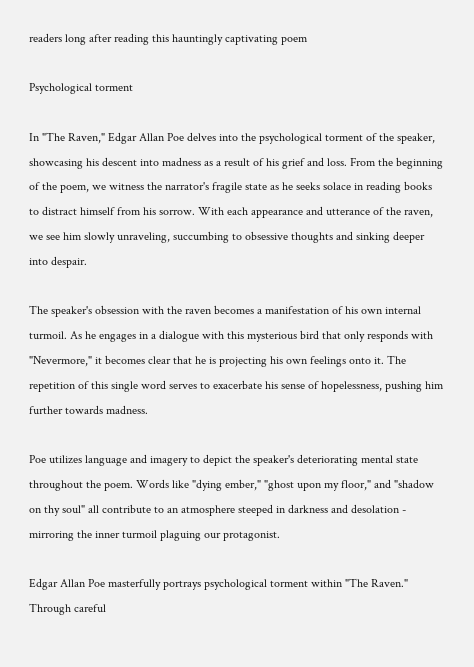readers long after reading this hauntingly captivating poem

Psychological torment

In "The Raven," Edgar Allan Poe delves into the psychological torment of the speaker, showcasing his descent into madness as a result of his grief and loss. From the beginning of the poem, we witness the narrator's fragile state as he seeks solace in reading books to distract himself from his sorrow. With each appearance and utterance of the raven, we see him slowly unraveling, succumbing to obsessive thoughts and sinking deeper into despair.

The speaker's obsession with the raven becomes a manifestation of his own internal turmoil. As he engages in a dialogue with this mysterious bird that only responds with "Nevermore," it becomes clear that he is projecting his own feelings onto it. The repetition of this single word serves to exacerbate his sense of hopelessness, pushing him further towards madness.

Poe utilizes language and imagery to depict the speaker's deteriorating mental state throughout the poem. Words like "dying ember," "ghost upon my floor," and "shadow on thy soul" all contribute to an atmosphere steeped in darkness and desolation - mirroring the inner turmoil plaguing our protagonist.

Edgar Allan Poe masterfully portrays psychological torment within "The Raven." Through careful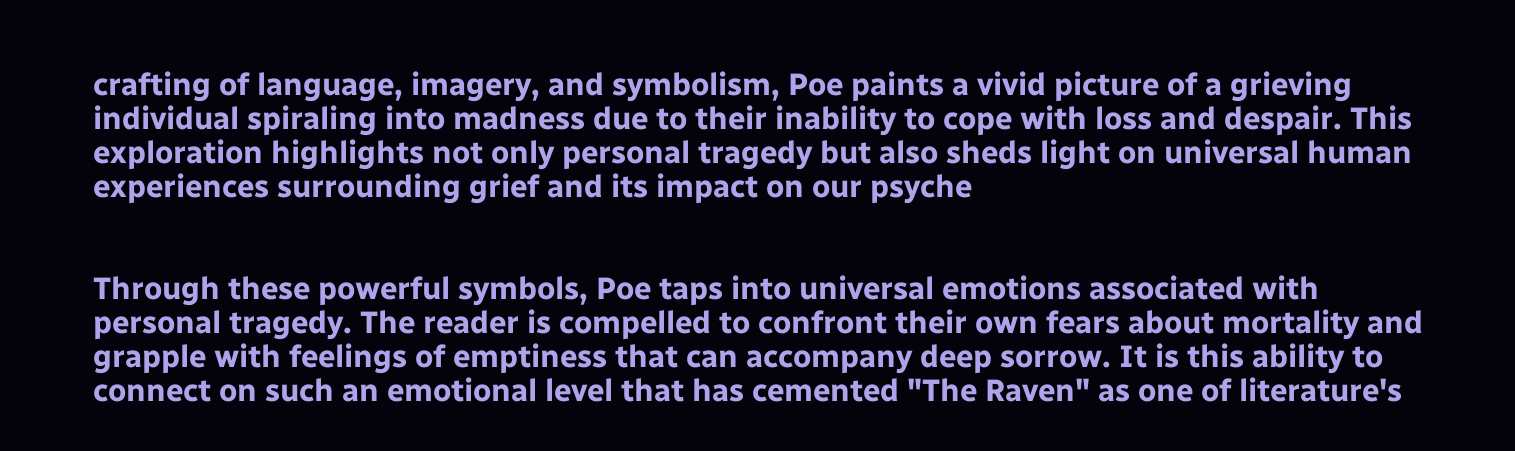crafting of language, imagery, and symbolism, Poe paints a vivid picture of a grieving individual spiraling into madness due to their inability to cope with loss and despair. This exploration highlights not only personal tragedy but also sheds light on universal human experiences surrounding grief and its impact on our psyche


Through these powerful symbols, Poe taps into universal emotions associated with personal tragedy. The reader is compelled to confront their own fears about mortality and grapple with feelings of emptiness that can accompany deep sorrow. It is this ability to connect on such an emotional level that has cemented "The Raven" as one of literature's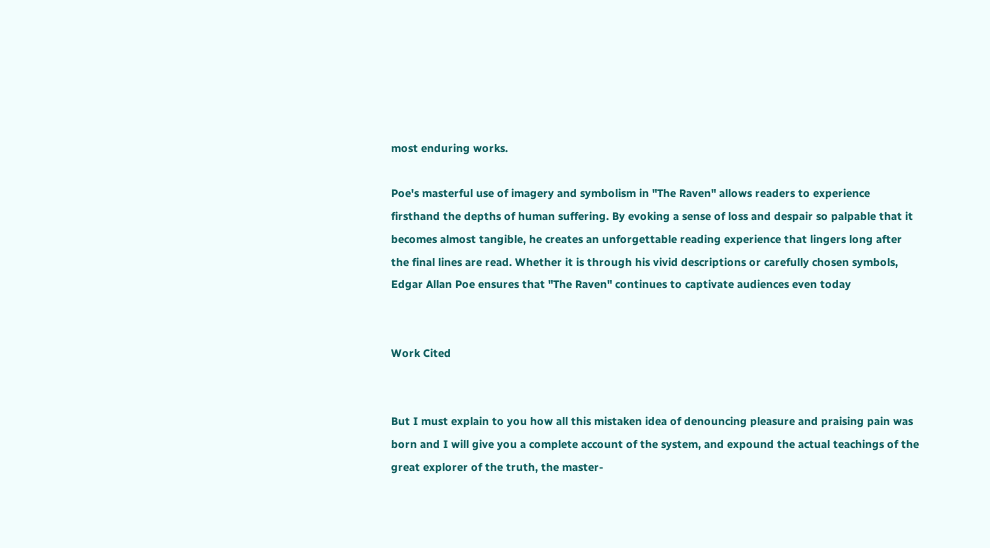most enduring works.

Poe's masterful use of imagery and symbolism in "The Raven" allows readers to experience firsthand the depths of human suffering. By evoking a sense of loss and despair so palpable that it becomes almost tangible, he creates an unforgettable reading experience that lingers long after the final lines are read. Whether it is through his vivid descriptions or carefully chosen symbols, Edgar Allan Poe ensures that "The Raven" continues to captivate audiences even today


Work Cited


But I must explain to you how all this mistaken idea of denouncing pleasure and praising pain was born and I will give you a complete account of the system, and expound the actual teachings of the great explorer of the truth, the master-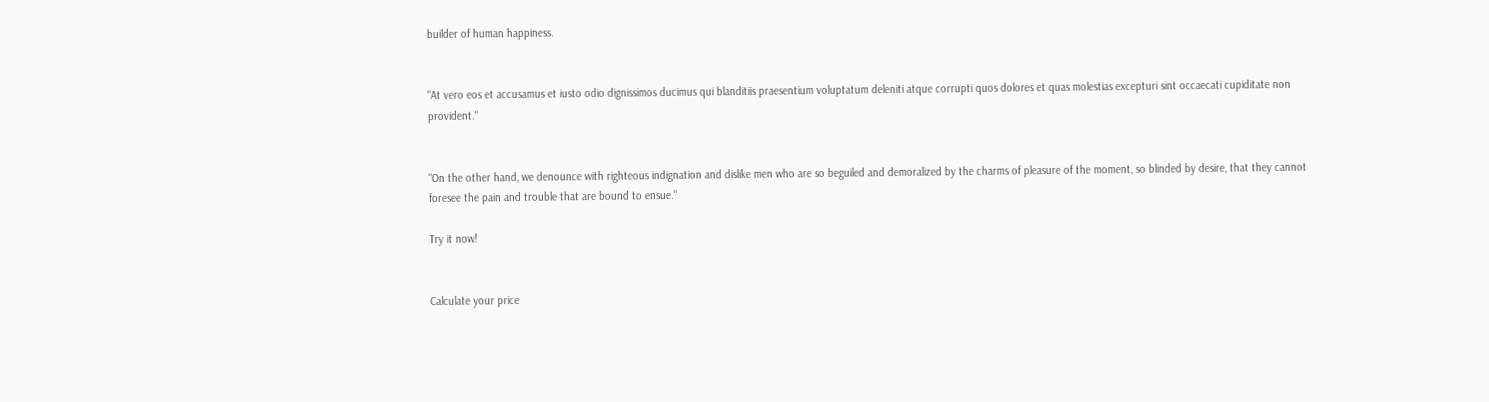builder of human happiness.


"At vero eos et accusamus et iusto odio dignissimos ducimus qui blanditiis praesentium voluptatum deleniti atque corrupti quos dolores et quas molestias excepturi sint occaecati cupiditate non provident."


"On the other hand, we denounce with righteous indignation and dislike men who are so beguiled and demoralized by the charms of pleasure of the moment, so blinded by desire, that they cannot foresee the pain and trouble that are bound to ensue."

Try it now!


Calculate your price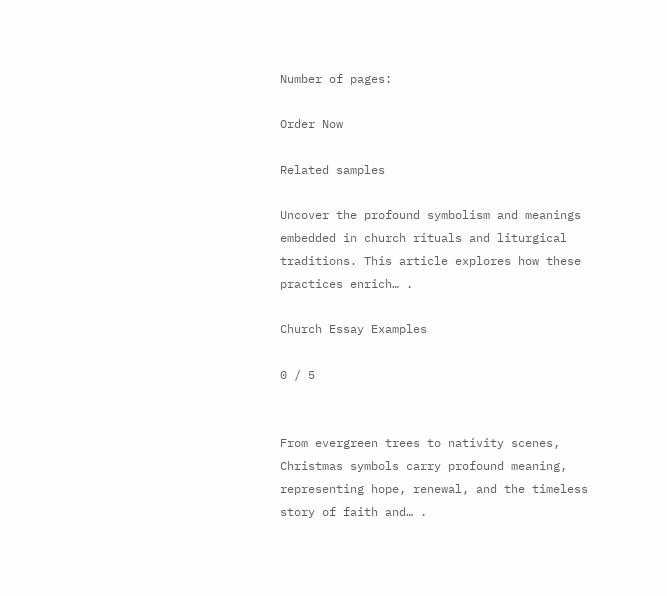Number of pages:

Order Now

Related samples

Uncover the profound symbolism and meanings embedded in church rituals and liturgical traditions. This article explores how these practices enrich… .

Church Essay Examples

0 / 5


From evergreen trees to nativity scenes, Christmas symbols carry profound meaning, representing hope, renewal, and the timeless story of faith and… .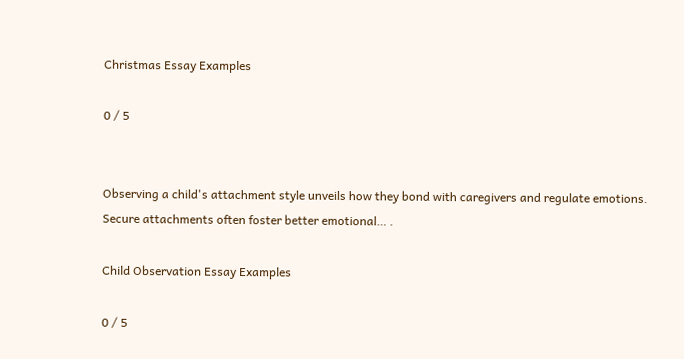Christmas Essay Examples

0 / 5


Observing a child's attachment style unveils how they bond with caregivers and regulate emotions. Secure attachments often foster better emotional… .

Child Observation Essay Examples

0 / 5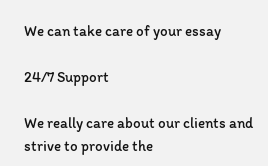We can take care of your essay

24/7 Support

We really care about our clients and strive to provide the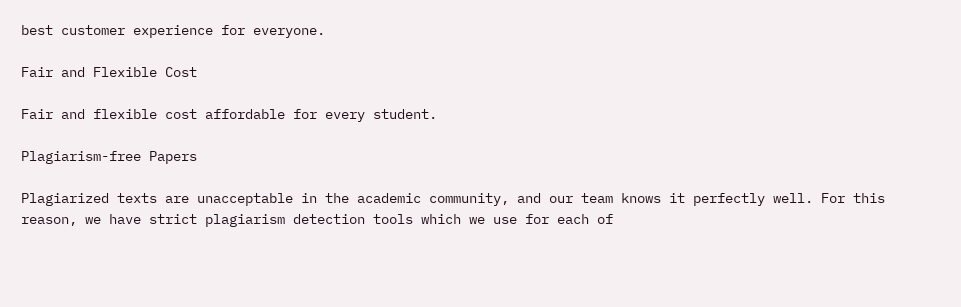best customer experience for everyone.

Fair and Flexible Cost

Fair and flexible cost affordable for every student.

Plagiarism-free Papers

Plagiarized texts are unacceptable in the academic community, and our team knows it perfectly well. For this reason, we have strict plagiarism detection tools which we use for each of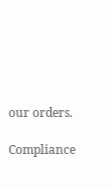our orders.

Compliance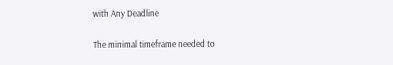with Any Deadline

The minimal timeframe needed to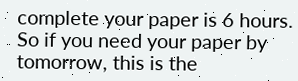complete your paper is 6 hours. So if you need your paper by tomorrow, this is the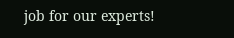job for our experts!